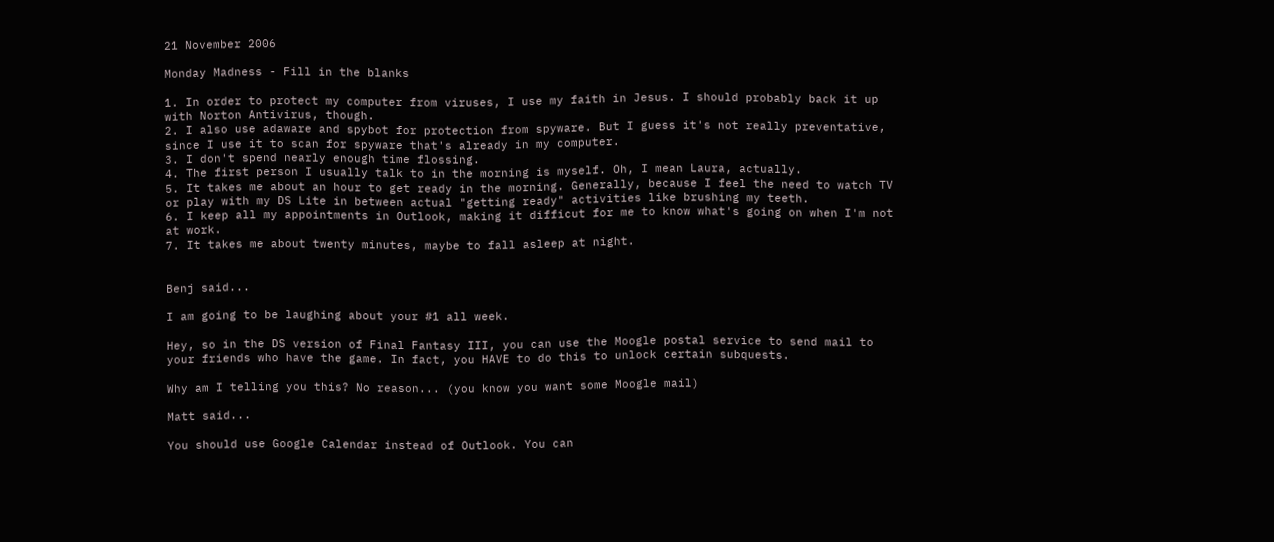21 November 2006

Monday Madness - Fill in the blanks

1. In order to protect my computer from viruses, I use my faith in Jesus. I should probably back it up with Norton Antivirus, though.
2. I also use adaware and spybot for protection from spyware. But I guess it's not really preventative, since I use it to scan for spyware that's already in my computer.
3. I don't spend nearly enough time flossing.
4. The first person I usually talk to in the morning is myself. Oh, I mean Laura, actually.
5. It takes me about an hour to get ready in the morning. Generally, because I feel the need to watch TV or play with my DS Lite in between actual "getting ready" activities like brushing my teeth.
6. I keep all my appointments in Outlook, making it difficut for me to know what's going on when I'm not at work.
7. It takes me about twenty minutes, maybe to fall asleep at night.


Benj said...

I am going to be laughing about your #1 all week.

Hey, so in the DS version of Final Fantasy III, you can use the Moogle postal service to send mail to your friends who have the game. In fact, you HAVE to do this to unlock certain subquests.

Why am I telling you this? No reason... (you know you want some Moogle mail)

Matt said...

You should use Google Calendar instead of Outlook. You can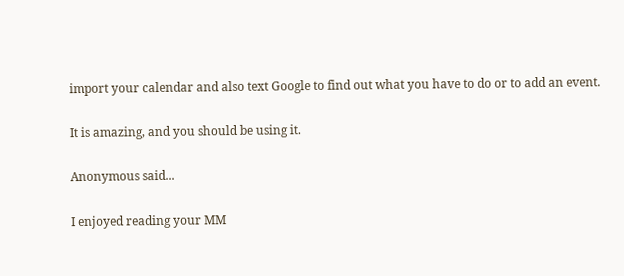import your calendar and also text Google to find out what you have to do or to add an event.

It is amazing, and you should be using it.

Anonymous said...

I enjoyed reading your MM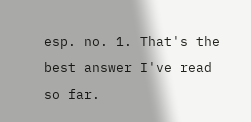esp. no. 1. That's the best answer I've read so far.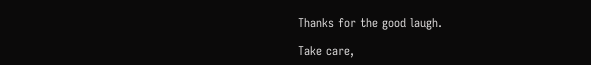Thanks for the good laugh.

Take care,